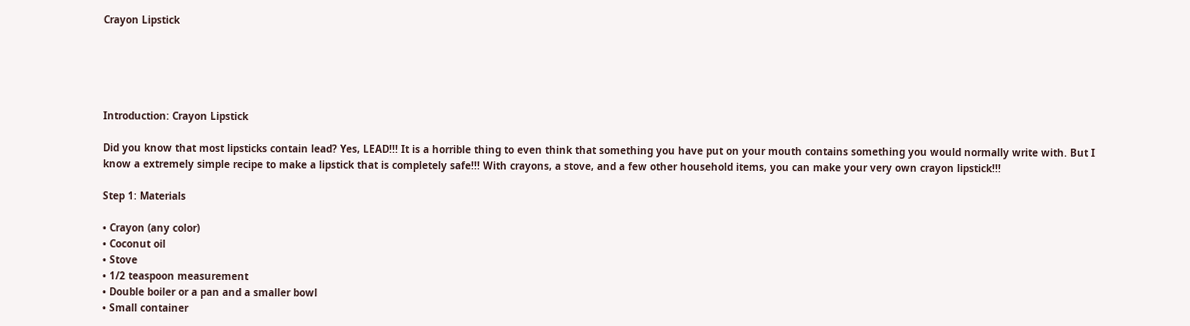Crayon Lipstick





Introduction: Crayon Lipstick

Did you know that most lipsticks contain lead? Yes, LEAD!!! It is a horrible thing to even think that something you have put on your mouth contains something you would normally write with. But I know a extremely simple recipe to make a lipstick that is completely safe!!! With crayons, a stove, and a few other household items, you can make your very own crayon lipstick!!!

Step 1: Materials

• Crayon (any color)
• Coconut oil
• Stove
• 1/2 teaspoon measurement
• Double boiler or a pan and a smaller bowl
• Small container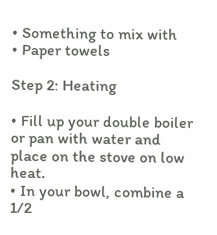• Something to mix with
• Paper towels

Step 2: Heating

• Fill up your double boiler or pan with water and place on the stove on low heat.
• In your bowl, combine a 1/2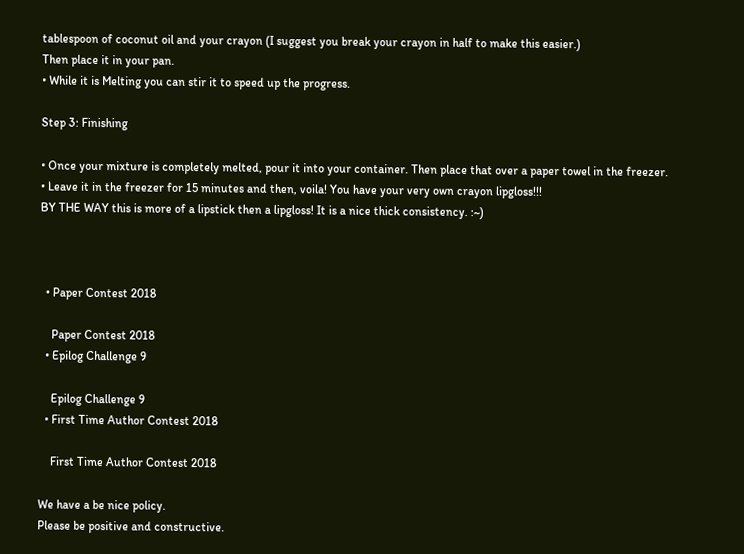tablespoon of coconut oil and your crayon (I suggest you break your crayon in half to make this easier.)
Then place it in your pan.
• While it is Melting you can stir it to speed up the progress.

Step 3: Finishing

• Once your mixture is completely melted, pour it into your container. Then place that over a paper towel in the freezer.
• Leave it in the freezer for 15 minutes and then, voila! You have your very own crayon lipgloss!!!
BY THE WAY this is more of a lipstick then a lipgloss! It is a nice thick consistency. :~)



  • Paper Contest 2018

    Paper Contest 2018
  • Epilog Challenge 9

    Epilog Challenge 9
  • First Time Author Contest 2018

    First Time Author Contest 2018

We have a be nice policy.
Please be positive and constructive.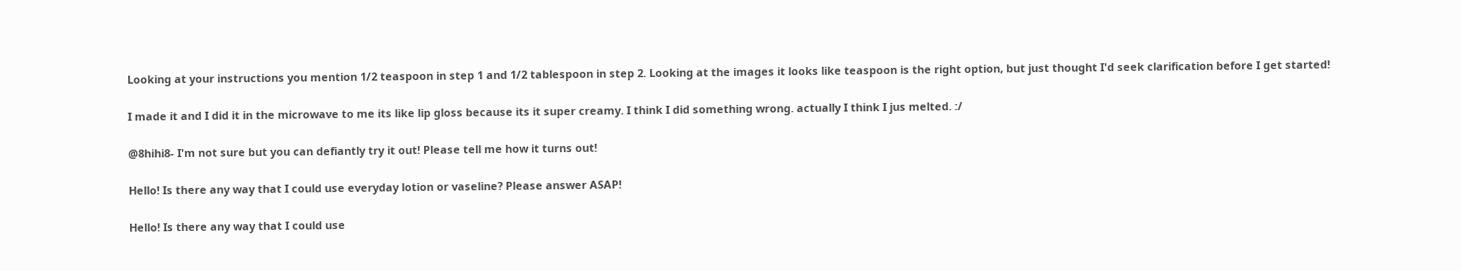Looking at your instructions you mention 1/2 teaspoon in step 1 and 1/2 tablespoon in step 2. Looking at the images it looks like teaspoon is the right option, but just thought I'd seek clarification before I get started!

I made it and I did it in the microwave to me its like lip gloss because its it super creamy. I think I did something wrong. actually I think I jus melted. :/

@8hihi8- I'm not sure but you can defiantly try it out! Please tell me how it turns out!

Hello! Is there any way that I could use everyday lotion or vaseline? Please answer ASAP!

Hello! Is there any way that I could use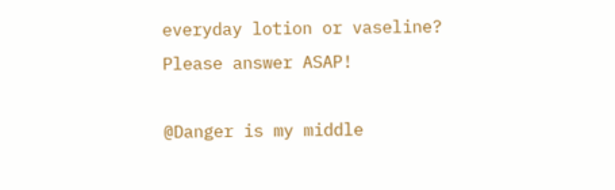everyday lotion or vaseline? Please answer ASAP!

@Danger is my middle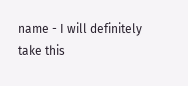name - I will definitely take this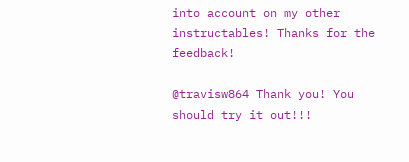into account on my other instructables! Thanks for the feedback!

@travisw864 Thank you! You should try it out!!!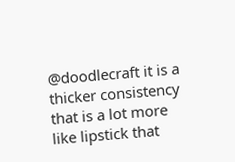@doodlecraft it is a thicker consistency that is a lot more like lipstick that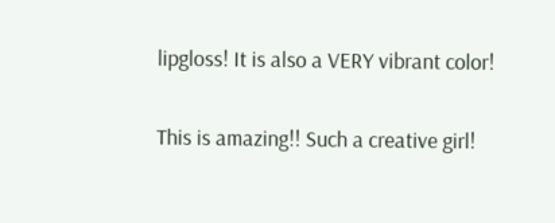lipgloss! It is also a VERY vibrant color!

This is amazing!! Such a creative girl!